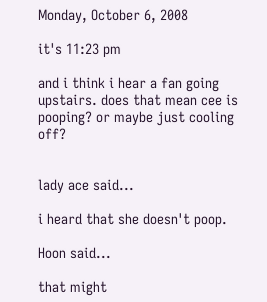Monday, October 6, 2008

it's 11:23 pm

and i think i hear a fan going upstairs. does that mean cee is pooping? or maybe just cooling off?


lady ace said...

i heard that she doesn't poop.

Hoon said...

that might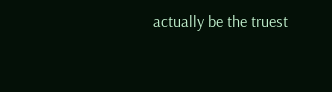actually be the truest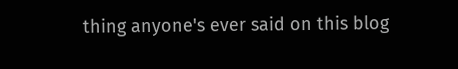thing anyone's ever said on this blog